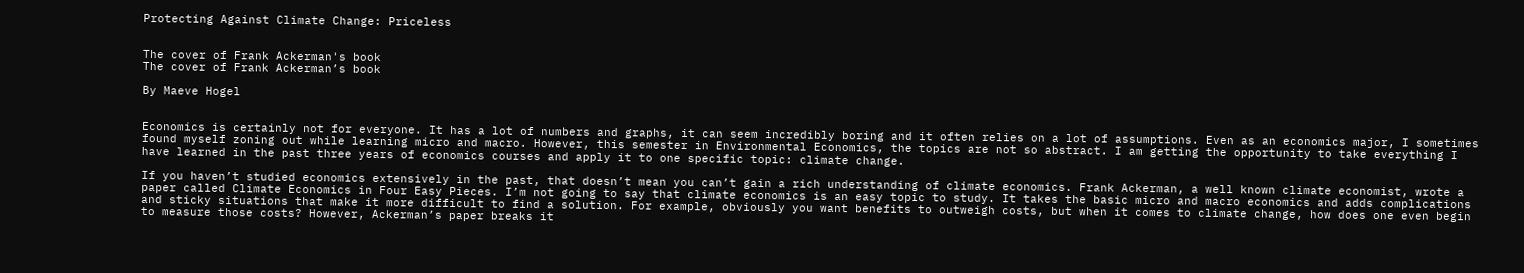Protecting Against Climate Change: Priceless


The cover of Frank Ackerman's book
The cover of Frank Ackerman’s book

By Maeve Hogel


Economics is certainly not for everyone. It has a lot of numbers and graphs, it can seem incredibly boring and it often relies on a lot of assumptions. Even as an economics major, I sometimes found myself zoning out while learning micro and macro. However, this semester in Environmental Economics, the topics are not so abstract. I am getting the opportunity to take everything I have learned in the past three years of economics courses and apply it to one specific topic: climate change.

If you haven’t studied economics extensively in the past, that doesn’t mean you can’t gain a rich understanding of climate economics. Frank Ackerman, a well known climate economist, wrote a paper called Climate Economics in Four Easy Pieces. I’m not going to say that climate economics is an easy topic to study. It takes the basic micro and macro economics and adds complications and sticky situations that make it more difficult to find a solution. For example, obviously you want benefits to outweigh costs, but when it comes to climate change, how does one even begin to measure those costs? However, Ackerman’s paper breaks it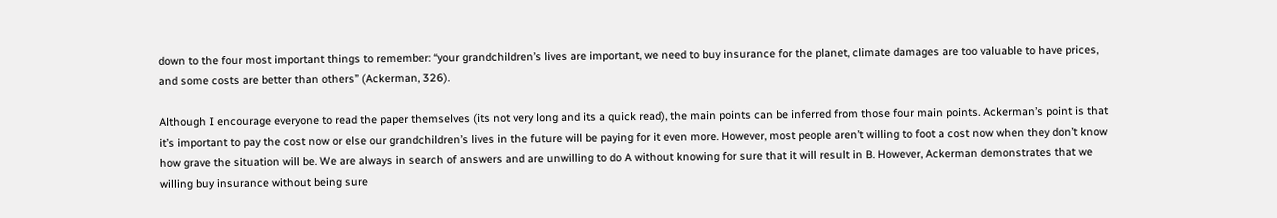down to the four most important things to remember: “your grandchildren’s lives are important, we need to buy insurance for the planet, climate damages are too valuable to have prices, and some costs are better than others” (Ackerman, 326).

Although I encourage everyone to read the paper themselves (its not very long and its a quick read), the main points can be inferred from those four main points. Ackerman’s point is that it’s important to pay the cost now or else our grandchildren’s lives in the future will be paying for it even more. However, most people aren’t willing to foot a cost now when they don’t know how grave the situation will be. We are always in search of answers and are unwilling to do A without knowing for sure that it will result in B. However, Ackerman demonstrates that we willing buy insurance without being sure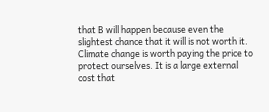that B will happen because even the slightest chance that it will is not worth it. Climate change is worth paying the price to protect ourselves. It is a large external cost that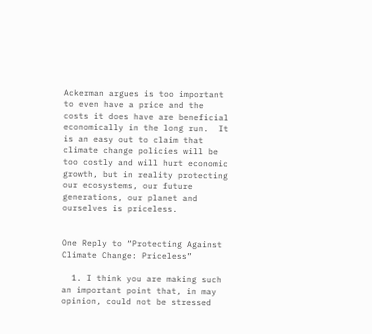Ackerman argues is too important to even have a price and the costs it does have are beneficial economically in the long run.  It is an easy out to claim that climate change policies will be too costly and will hurt economic growth, but in reality protecting our ecosystems, our future generations, our planet and ourselves is priceless.


One Reply to “Protecting Against Climate Change: Priceless”

  1. I think you are making such an important point that, in may opinion, could not be stressed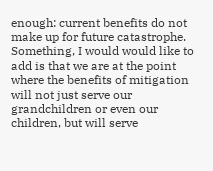enough: current benefits do not make up for future catastrophe. Something, I would would like to add is that we are at the point where the benefits of mitigation will not just serve our grandchildren or even our children, but will serve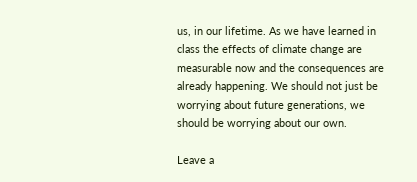us, in our lifetime. As we have learned in class the effects of climate change are measurable now and the consequences are already happening. We should not just be worrying about future generations, we should be worrying about our own.

Leave a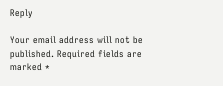Reply

Your email address will not be published. Required fields are marked *